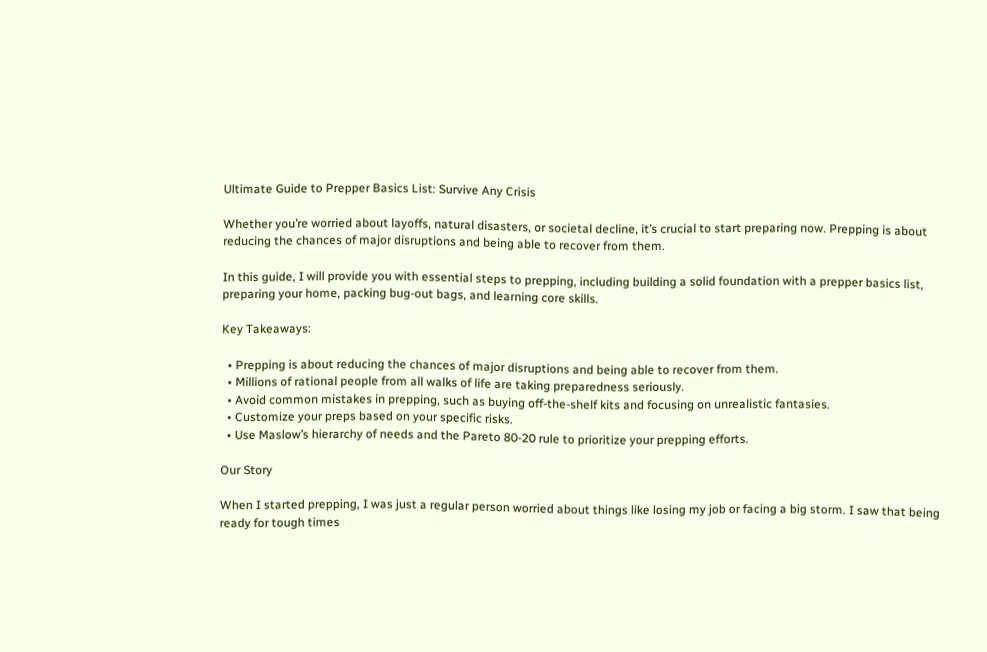Ultimate Guide to Prepper Basics List: Survive Any Crisis

Whether you’re worried about layoffs, natural disasters, or societal decline, it’s crucial to start preparing now. Prepping is about reducing the chances of major disruptions and being able to recover from them.

In this guide, I will provide you with essential steps to prepping, including building a solid foundation with a prepper basics list, preparing your home, packing bug-out bags, and learning core skills.

Key Takeaways:

  • Prepping is about reducing the chances of major disruptions and being able to recover from them.
  • Millions of rational people from all walks of life are taking preparedness seriously.
  • Avoid common mistakes in prepping, such as buying off-the-shelf kits and focusing on unrealistic fantasies.
  • Customize your preps based on your specific risks.
  • Use Maslow’s hierarchy of needs and the Pareto 80-20 rule to prioritize your prepping efforts.

Our Story

When I started prepping, I was just a regular person worried about things like losing my job or facing a big storm. I saw that being ready for tough times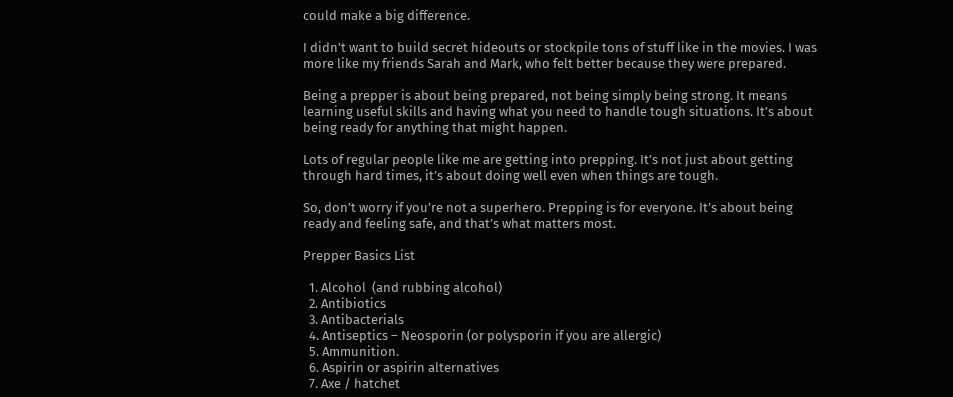could make a big difference.

I didn’t want to build secret hideouts or stockpile tons of stuff like in the movies. I was more like my friends Sarah and Mark, who felt better because they were prepared.

Being a prepper is about being prepared, not being simply being strong. It means learning useful skills and having what you need to handle tough situations. It’s about being ready for anything that might happen.

Lots of regular people like me are getting into prepping. It’s not just about getting through hard times, it’s about doing well even when things are tough.

So, don’t worry if you’re not a superhero. Prepping is for everyone. It’s about being ready and feeling safe, and that’s what matters most.

Prepper Basics List

  1. Alcohol  (and rubbing alcohol)
  2. Antibiotics
  3. Antibacterials
  4. Antiseptics – Neosporin (or polysporin if you are allergic)
  5. Ammunition.
  6. Aspirin or aspirin alternatives
  7. Axe / hatchet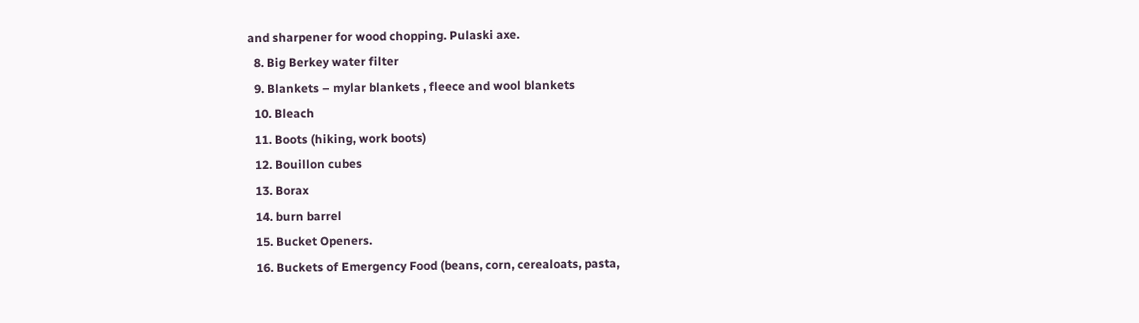and sharpener for wood chopping. Pulaski axe.
  8. Big Berkey water filter
  9. Blankets – mylar blankets , fleece and wool blankets
  10. Bleach
  11. Boots (hiking, work boots)
  12. Bouillon cubes
  13. Borax
  14. burn barrel
  15. Bucket Openers.
  16. Buckets of Emergency Food (beans, corn, cerealoats, pasta,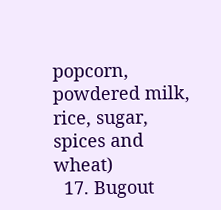popcorn, powdered milk, rice, sugar, spices and wheat)
  17. Bugout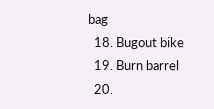bag
  18. Bugout bike
  19. Burn barrel
  20.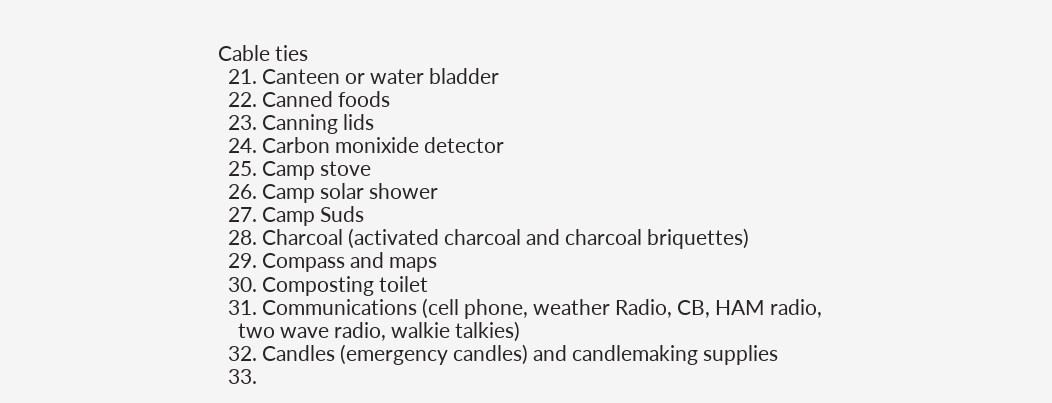Cable ties
  21. Canteen or water bladder
  22. Canned foods
  23. Canning lids
  24. Carbon monixide detector
  25. Camp stove
  26. Camp solar shower
  27. Camp Suds
  28. Charcoal (activated charcoal and charcoal briquettes)
  29. Compass and maps
  30. Composting toilet
  31. Communications (cell phone, weather Radio, CB, HAM radio,
    two wave radio, walkie talkies)
  32. Candles (emergency candles) and candlemaking supplies
  33.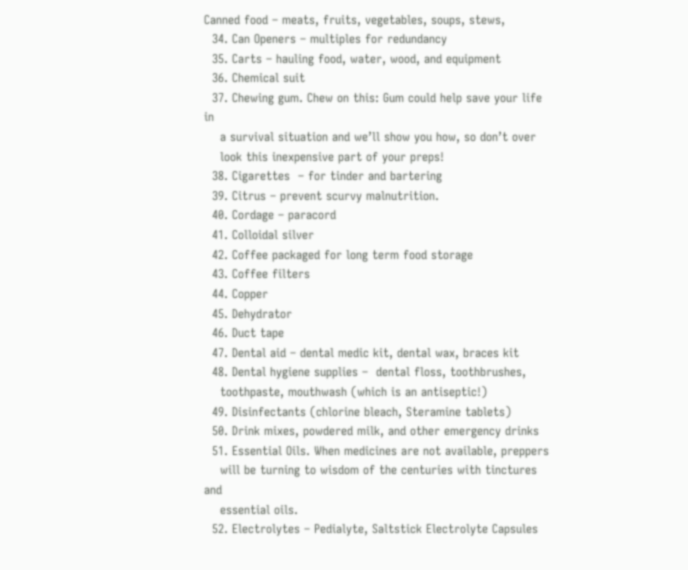Canned food – meats, fruits, vegetables, soups, stews,
  34. Can Openers – multiples for redundancy
  35. Carts – hauling food, water, wood, and equipment
  36. Chemical suit
  37. Chewing gum. Chew on this: Gum could help save your life in
    a survival situation and we’ll show you how, so don’t over
    look this inexpensive part of your preps!
  38. Cigarettes  – for tinder and bartering
  39. Citrus – prevent scurvy malnutrition.
  40. Cordage – paracord
  41. Colloidal silver
  42. Coffee packaged for long term food storage
  43. Coffee filters
  44. Copper
  45. Dehydrator
  46. Duct tape
  47. Dental aid – dental medic kit, dental wax, braces kit
  48. Dental hygiene supplies –  dental floss, toothbrushes,
    toothpaste, mouthwash (which is an antiseptic!)
  49. Disinfectants (chlorine bleach, Steramine tablets)
  50. Drink mixes, powdered milk, and other emergency drinks
  51. Essential Oils. When medicines are not available, preppers
    will be turning to wisdom of the centuries with tinctures and
    essential oils.
  52. Electrolytes – Pedialyte, Saltstick Electrolyte Capsules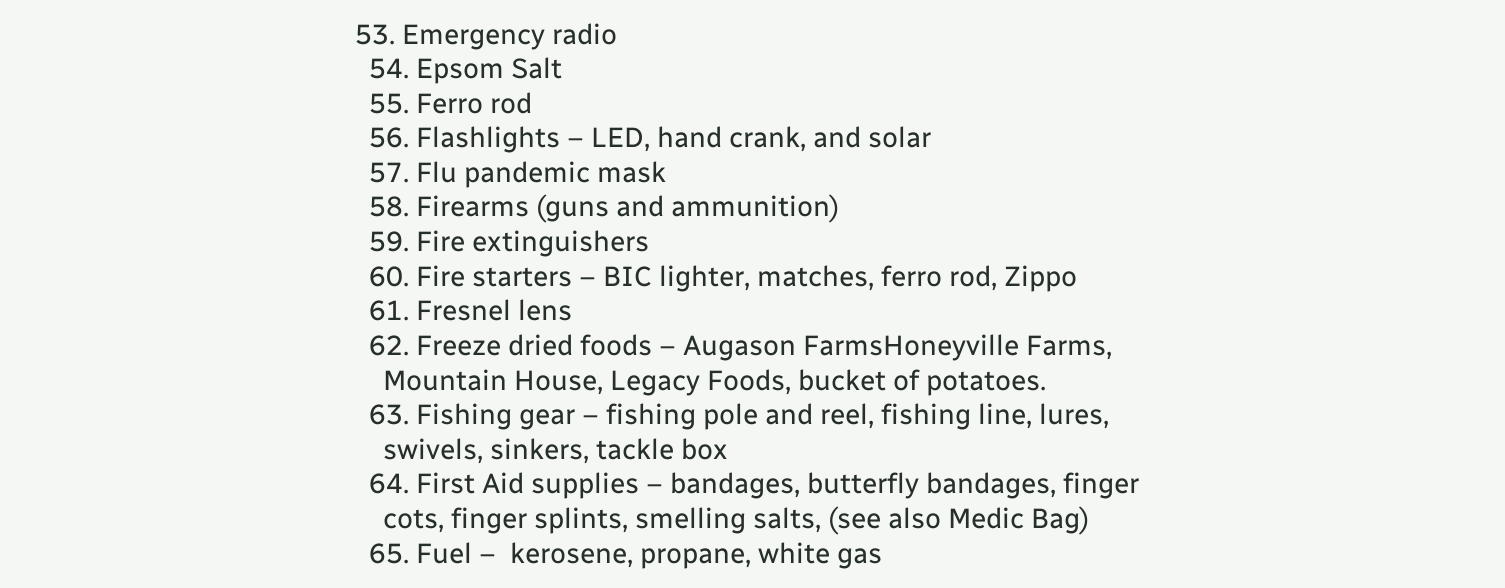53. Emergency radio
  54. Epsom Salt
  55. Ferro rod
  56. Flashlights – LED, hand crank, and solar
  57. Flu pandemic mask
  58. Firearms (guns and ammunition)
  59. Fire extinguishers
  60. Fire starters – BIC lighter, matches, ferro rod, Zippo
  61. Fresnel lens
  62. Freeze dried foods – Augason FarmsHoneyville Farms,
    Mountain House, Legacy Foods, bucket of potatoes.
  63. Fishing gear – fishing pole and reel, fishing line, lures,
    swivels, sinkers, tackle box
  64. First Aid supplies – bandages, butterfly bandages, finger
    cots, finger splints, smelling salts, (see also Medic Bag)
  65. Fuel –  kerosene, propane, white gas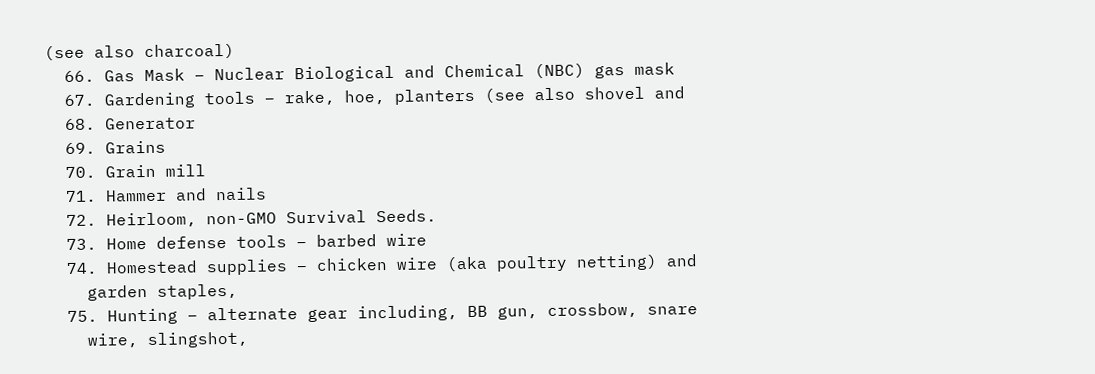(see also charcoal)
  66. Gas Mask – Nuclear Biological and Chemical (NBC) gas mask
  67. Gardening tools – rake, hoe, planters (see also shovel and
  68. Generator
  69. Grains
  70. Grain mill
  71. Hammer and nails
  72. Heirloom, non-GMO Survival Seeds.
  73. Home defense tools – barbed wire
  74. Homestead supplies – chicken wire (aka poultry netting) and
    garden staples,
  75. Hunting – alternate gear including, BB gun, crossbow, snare
    wire, slingshot,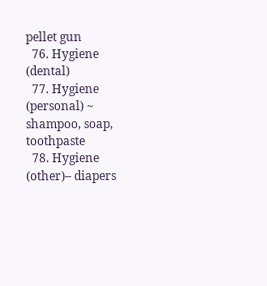pellet gun
  76. Hygiene (dental)
  77. Hygiene (personal) ~ shampoo, soap, toothpaste
  78. Hygiene (other)– diapers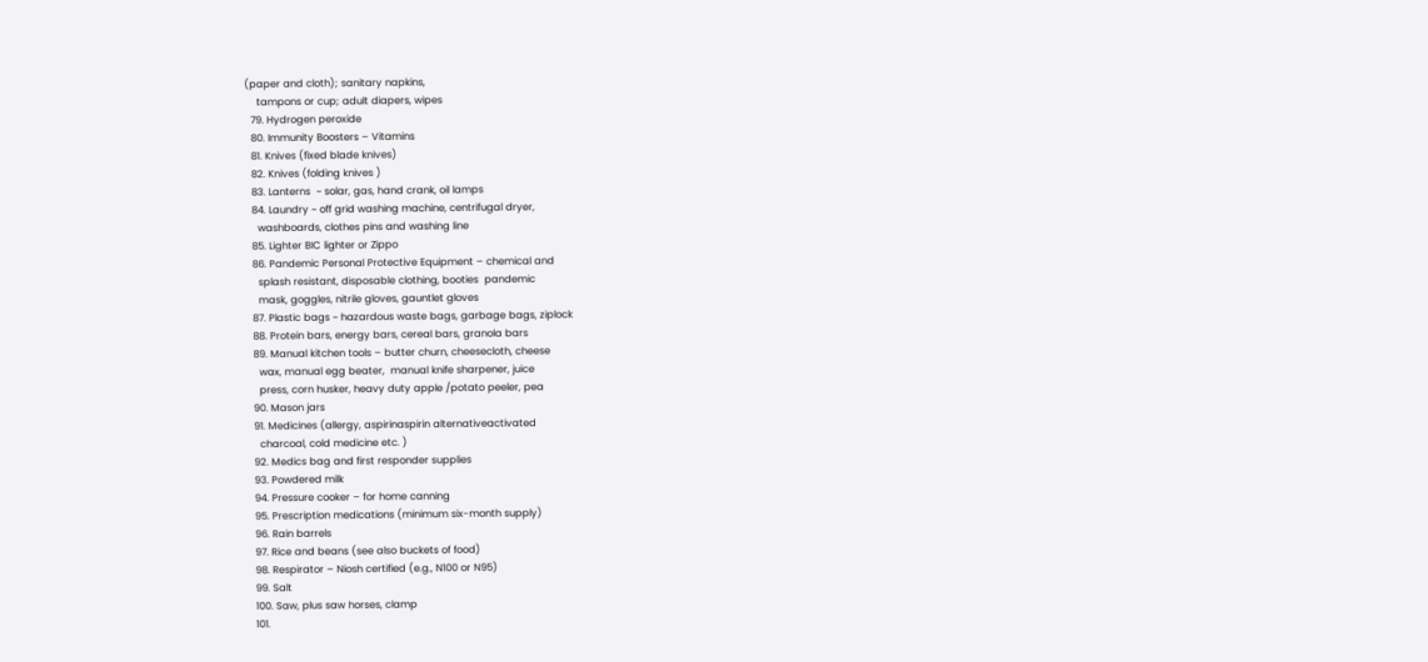(paper and cloth); sanitary napkins,
    tampons or cup; adult diapers, wipes
  79. Hydrogen peroxide
  80. Immunity Boosters – Vitamins
  81. Knives (fixed blade knives)
  82. Knives (folding knives )
  83. Lanterns  ~ solar, gas, hand crank, oil lamps
  84. Laundry ~ off grid washing machine, centrifugal dryer,
    washboards, clothes pins and washing line
  85. Lighter BIC lighter or Zippo
  86. Pandemic Personal Protective Equipment – chemical and
    splash resistant, disposable clothing, booties  pandemic
    mask, goggles, nitrile gloves, gauntlet gloves
  87. Plastic bags ~ hazardous waste bags, garbage bags, ziplock
  88. Protein bars, energy bars, cereal bars, granola bars
  89. Manual kitchen tools – butter churn, cheesecloth, cheese
    wax, manual egg beater,  manual knife sharpener, juice
    press, corn husker, heavy duty apple /potato peeler, pea
  90. Mason jars
  91. Medicines (allergy, aspirinaspirin alternativeactivated
    charcoal, cold medicine etc. )
  92. Medics bag and first responder supplies
  93. Powdered milk
  94. Pressure cooker – for home canning
  95. Prescription medications (minimum six-month supply)
  96. Rain barrels
  97. Rice and beans (see also buckets of food)
  98. Respirator – Niosh certified (e.g., N100 or N95)
  99. Salt
  100. Saw, plus saw horses, clamp
  101.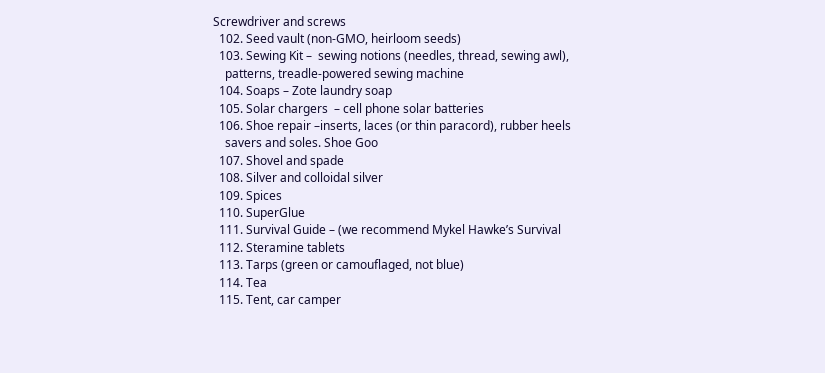Screwdriver and screws
  102. Seed vault (non-GMO, heirloom seeds)
  103. Sewing Kit –  sewing notions (needles, thread, sewing awl),
    patterns, treadle-powered sewing machine
  104. Soaps – Zote laundry soap
  105. Solar chargers  – cell phone solar batteries
  106. Shoe repair –inserts, laces (or thin paracord), rubber heels
    savers and soles. Shoe Goo
  107. Shovel and spade
  108. Silver and colloidal silver
  109. Spices
  110. SuperGlue
  111. Survival Guide – (we recommend Mykel Hawke’s Survival
  112. Steramine tablets
  113. Tarps (green or camouflaged, not blue)
  114. Tea
  115. Tent, car camper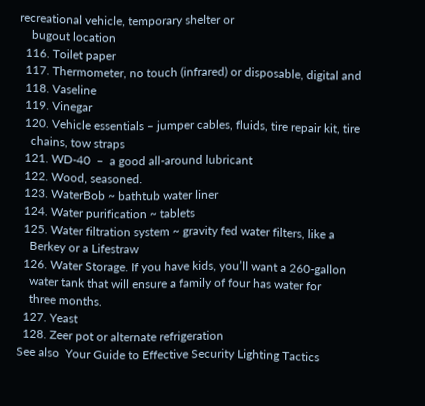recreational vehicle, temporary shelter or
    bugout location
  116. Toilet paper
  117. Thermometer, no touch (infrared) or disposable, digital and
  118. Vaseline
  119. Vinegar
  120. Vehicle essentials – jumper cables, fluids, tire repair kit, tire
    chains, tow straps
  121. WD-40  –  a good all-around lubricant
  122. Wood, seasoned.
  123. WaterBob ~ bathtub water liner
  124. Water purification ~ tablets
  125. Water filtration system ~ gravity fed water filters, like a
    Berkey or a Lifestraw
  126. Water Storage. If you have kids, you’ll want a 260-gallon
    water tank that will ensure a family of four has water for
    three months.
  127. Yeast
  128. Zeer pot or alternate refrigeration
See also  Your Guide to Effective Security Lighting Tactics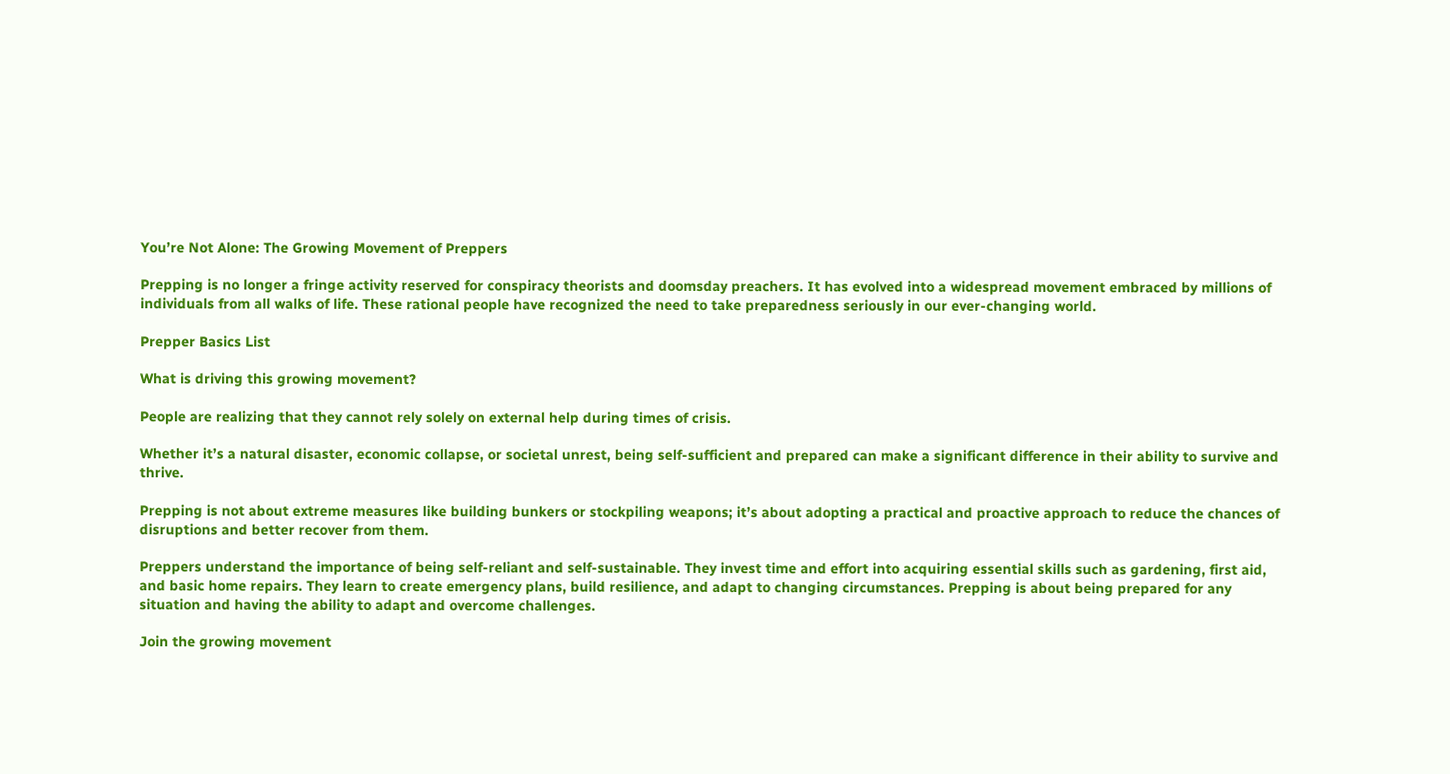You’re Not Alone: The Growing Movement of Preppers

Prepping is no longer a fringe activity reserved for conspiracy theorists and doomsday preachers. It has evolved into a widespread movement embraced by millions of individuals from all walks of life. These rational people have recognized the need to take preparedness seriously in our ever-changing world.

Prepper Basics List

What is driving this growing movement?

People are realizing that they cannot rely solely on external help during times of crisis.

Whether it’s a natural disaster, economic collapse, or societal unrest, being self-sufficient and prepared can make a significant difference in their ability to survive and thrive.

Prepping is not about extreme measures like building bunkers or stockpiling weapons; it’s about adopting a practical and proactive approach to reduce the chances of disruptions and better recover from them.

Preppers understand the importance of being self-reliant and self-sustainable. They invest time and effort into acquiring essential skills such as gardening, first aid, and basic home repairs. They learn to create emergency plans, build resilience, and adapt to changing circumstances. Prepping is about being prepared for any situation and having the ability to adapt and overcome challenges.

Join the growing movement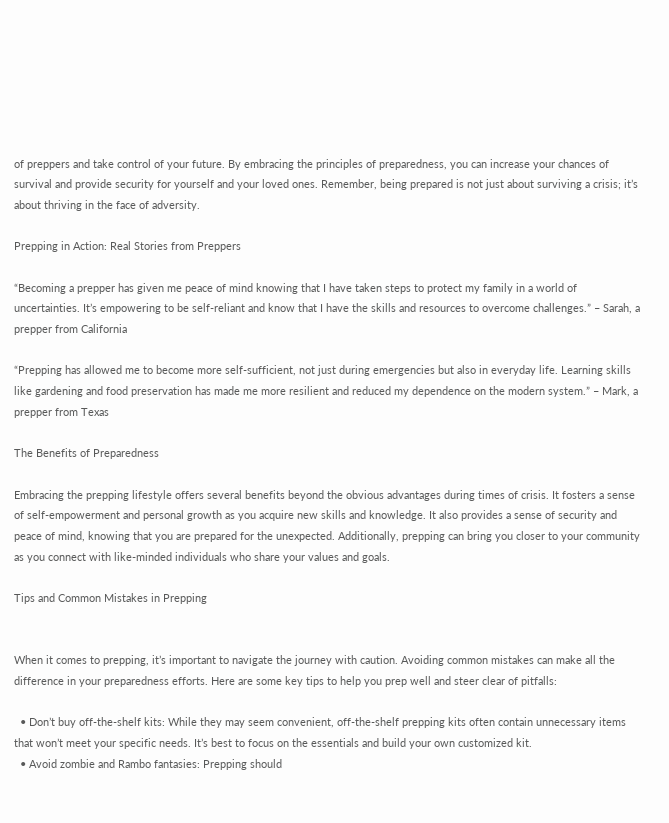of preppers and take control of your future. By embracing the principles of preparedness, you can increase your chances of survival and provide security for yourself and your loved ones. Remember, being prepared is not just about surviving a crisis; it’s about thriving in the face of adversity.

Prepping in Action: Real Stories from Preppers

“Becoming a prepper has given me peace of mind knowing that I have taken steps to protect my family in a world of uncertainties. It’s empowering to be self-reliant and know that I have the skills and resources to overcome challenges.” – Sarah, a prepper from California

“Prepping has allowed me to become more self-sufficient, not just during emergencies but also in everyday life. Learning skills like gardening and food preservation has made me more resilient and reduced my dependence on the modern system.” – Mark, a prepper from Texas

The Benefits of Preparedness

Embracing the prepping lifestyle offers several benefits beyond the obvious advantages during times of crisis. It fosters a sense of self-empowerment and personal growth as you acquire new skills and knowledge. It also provides a sense of security and peace of mind, knowing that you are prepared for the unexpected. Additionally, prepping can bring you closer to your community as you connect with like-minded individuals who share your values and goals.

Tips and Common Mistakes in Prepping


When it comes to prepping, it’s important to navigate the journey with caution. Avoiding common mistakes can make all the difference in your preparedness efforts. Here are some key tips to help you prep well and steer clear of pitfalls:

  • Don’t buy off-the-shelf kits: While they may seem convenient, off-the-shelf prepping kits often contain unnecessary items that won’t meet your specific needs. It’s best to focus on the essentials and build your own customized kit.
  • Avoid zombie and Rambo fantasies: Prepping should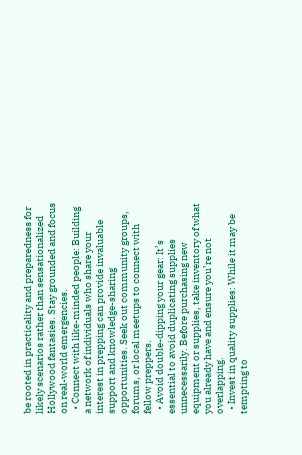be rooted in practicality and preparedness for likely scenarios rather than sensationalized Hollywood fantasies. Stay grounded and focus on real-world emergencies.
  • Connect with like-minded people: Building a network of individuals who share your interest in prepping can provide invaluable support and knowledge-sharing opportunities. Seek out community groups, forums, or local meetups to connect with fellow preppers.
  • Avoid double-dipping your gear: It’s essential to avoid duplicating supplies unnecessarily. Before purchasing new equipment or supplies, take inventory of what you already have and ensure you’re not overlapping.
  • Invest in quality supplies: While it may be tempting to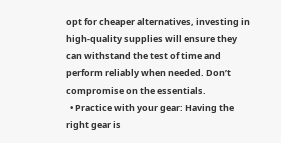opt for cheaper alternatives, investing in high-quality supplies will ensure they can withstand the test of time and perform reliably when needed. Don’t compromise on the essentials.
  • Practice with your gear: Having the right gear is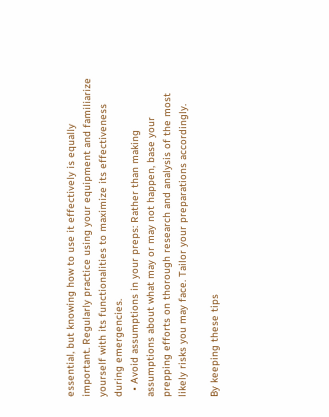essential, but knowing how to use it effectively is equally important. Regularly practice using your equipment and familiarize yourself with its functionalities to maximize its effectiveness during emergencies.
  • Avoid assumptions in your preps: Rather than making assumptions about what may or may not happen, base your prepping efforts on thorough research and analysis of the most likely risks you may face. Tailor your preparations accordingly.

By keeping these tips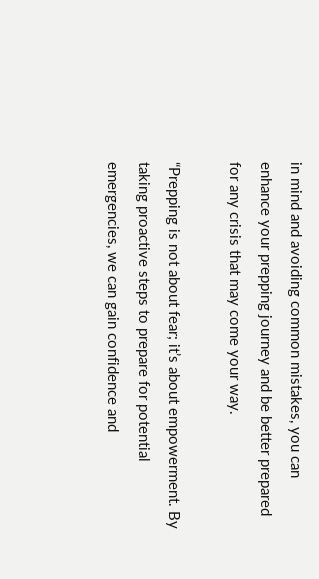in mind and avoiding common mistakes, you can enhance your prepping journey and be better prepared for any crisis that may come your way.

“Prepping is not about fear; it’s about empowerment. By taking proactive steps to prepare for potential emergencies, we can gain confidence and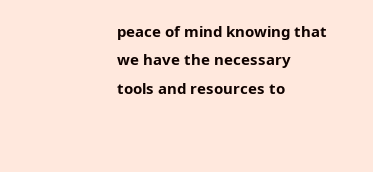peace of mind knowing that we have the necessary tools and resources to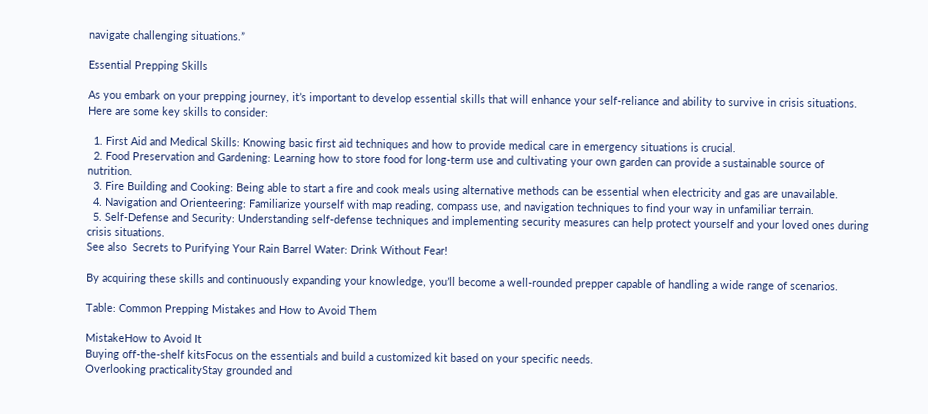navigate challenging situations.”

Essential Prepping Skills

As you embark on your prepping journey, it’s important to develop essential skills that will enhance your self-reliance and ability to survive in crisis situations. Here are some key skills to consider:

  1. First Aid and Medical Skills: Knowing basic first aid techniques and how to provide medical care in emergency situations is crucial.
  2. Food Preservation and Gardening: Learning how to store food for long-term use and cultivating your own garden can provide a sustainable source of nutrition.
  3. Fire Building and Cooking: Being able to start a fire and cook meals using alternative methods can be essential when electricity and gas are unavailable.
  4. Navigation and Orienteering: Familiarize yourself with map reading, compass use, and navigation techniques to find your way in unfamiliar terrain.
  5. Self-Defense and Security: Understanding self-defense techniques and implementing security measures can help protect yourself and your loved ones during crisis situations.
See also  Secrets to Purifying Your Rain Barrel Water: Drink Without Fear!

By acquiring these skills and continuously expanding your knowledge, you’ll become a well-rounded prepper capable of handling a wide range of scenarios.

Table: Common Prepping Mistakes and How to Avoid Them

MistakeHow to Avoid It
Buying off-the-shelf kitsFocus on the essentials and build a customized kit based on your specific needs.
Overlooking practicalityStay grounded and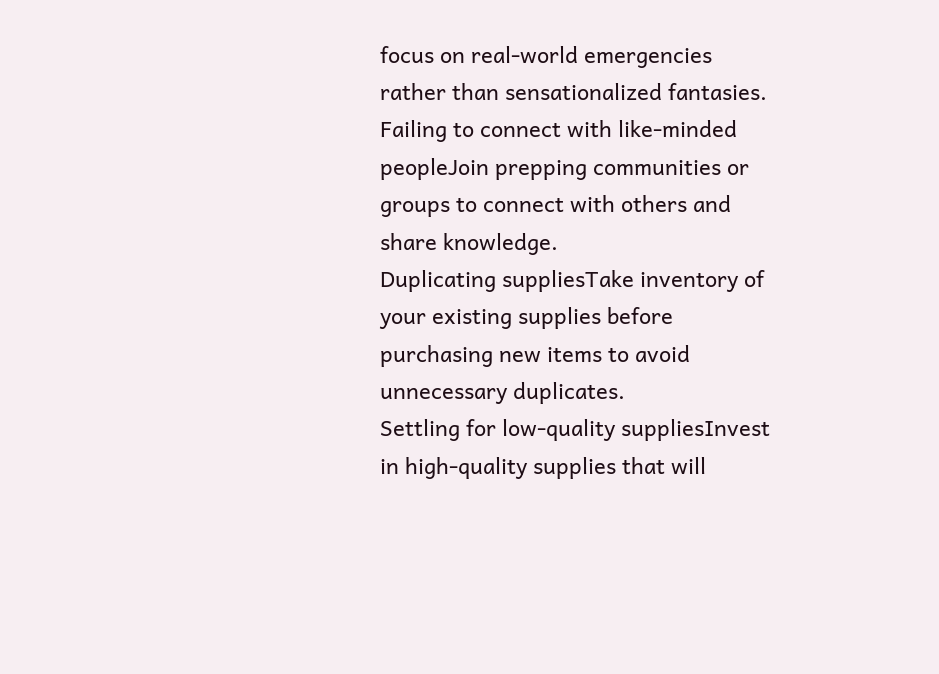focus on real-world emergencies rather than sensationalized fantasies.
Failing to connect with like-minded peopleJoin prepping communities or groups to connect with others and share knowledge.
Duplicating suppliesTake inventory of your existing supplies before purchasing new items to avoid unnecessary duplicates.
Settling for low-quality suppliesInvest in high-quality supplies that will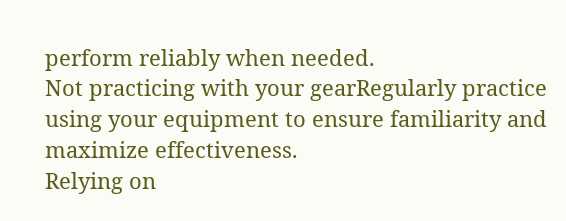perform reliably when needed.
Not practicing with your gearRegularly practice using your equipment to ensure familiarity and maximize effectiveness.
Relying on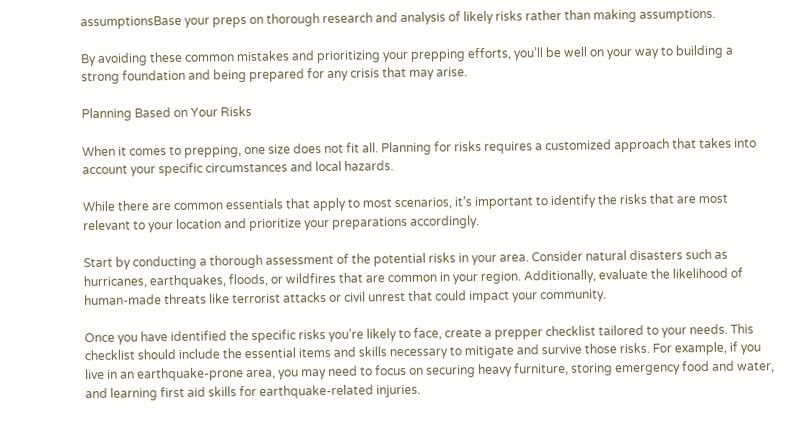assumptionsBase your preps on thorough research and analysis of likely risks rather than making assumptions.

By avoiding these common mistakes and prioritizing your prepping efforts, you’ll be well on your way to building a strong foundation and being prepared for any crisis that may arise.

Planning Based on Your Risks

When it comes to prepping, one size does not fit all. Planning for risks requires a customized approach that takes into account your specific circumstances and local hazards.

While there are common essentials that apply to most scenarios, it’s important to identify the risks that are most relevant to your location and prioritize your preparations accordingly.

Start by conducting a thorough assessment of the potential risks in your area. Consider natural disasters such as hurricanes, earthquakes, floods, or wildfires that are common in your region. Additionally, evaluate the likelihood of human-made threats like terrorist attacks or civil unrest that could impact your community.

Once you have identified the specific risks you’re likely to face, create a prepper checklist tailored to your needs. This checklist should include the essential items and skills necessary to mitigate and survive those risks. For example, if you live in an earthquake-prone area, you may need to focus on securing heavy furniture, storing emergency food and water, and learning first aid skills for earthquake-related injuries.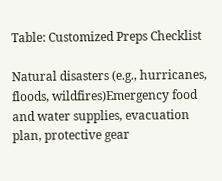Table: Customized Preps Checklist

Natural disasters (e.g., hurricanes, floods, wildfires)Emergency food and water supplies, evacuation plan, protective gear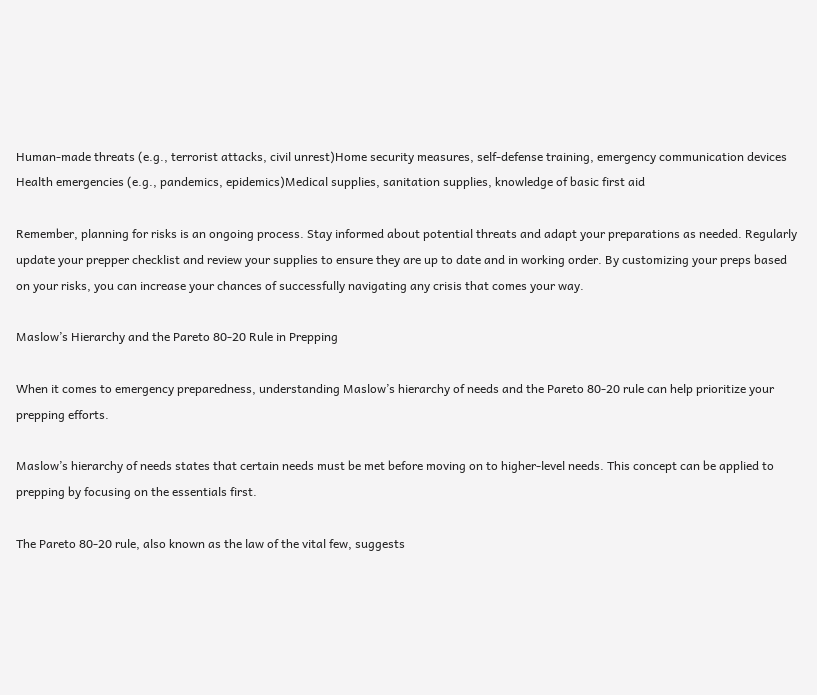Human-made threats (e.g., terrorist attacks, civil unrest)Home security measures, self-defense training, emergency communication devices
Health emergencies (e.g., pandemics, epidemics)Medical supplies, sanitation supplies, knowledge of basic first aid

Remember, planning for risks is an ongoing process. Stay informed about potential threats and adapt your preparations as needed. Regularly update your prepper checklist and review your supplies to ensure they are up to date and in working order. By customizing your preps based on your risks, you can increase your chances of successfully navigating any crisis that comes your way.

Maslow’s Hierarchy and the Pareto 80-20 Rule in Prepping

When it comes to emergency preparedness, understanding Maslow’s hierarchy of needs and the Pareto 80-20 rule can help prioritize your prepping efforts.

Maslow’s hierarchy of needs states that certain needs must be met before moving on to higher-level needs. This concept can be applied to prepping by focusing on the essentials first.

The Pareto 80-20 rule, also known as the law of the vital few, suggests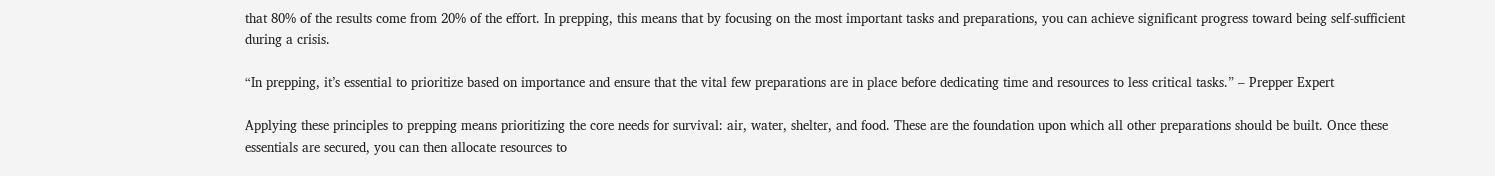that 80% of the results come from 20% of the effort. In prepping, this means that by focusing on the most important tasks and preparations, you can achieve significant progress toward being self-sufficient during a crisis.

“In prepping, it’s essential to prioritize based on importance and ensure that the vital few preparations are in place before dedicating time and resources to less critical tasks.” – Prepper Expert

Applying these principles to prepping means prioritizing the core needs for survival: air, water, shelter, and food. These are the foundation upon which all other preparations should be built. Once these essentials are secured, you can then allocate resources to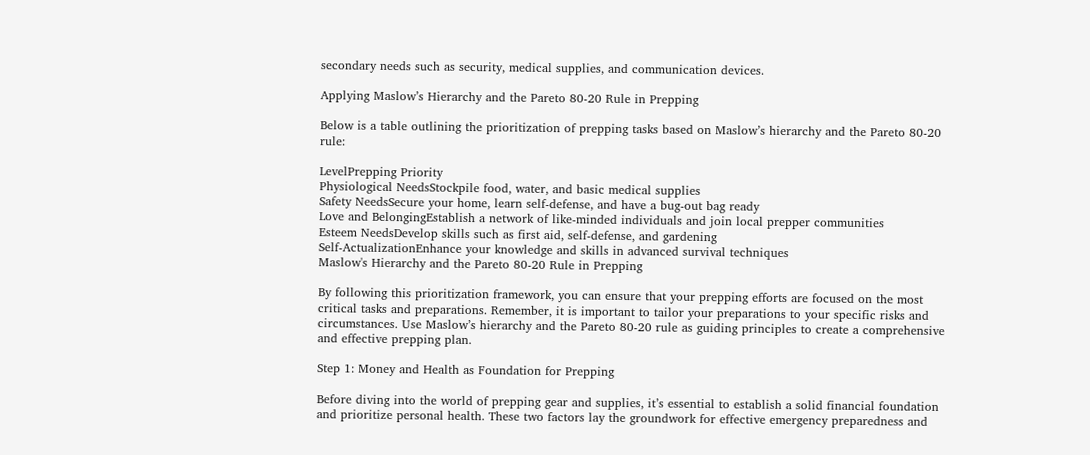secondary needs such as security, medical supplies, and communication devices.

Applying Maslow’s Hierarchy and the Pareto 80-20 Rule in Prepping

Below is a table outlining the prioritization of prepping tasks based on Maslow’s hierarchy and the Pareto 80-20 rule:

LevelPrepping Priority
Physiological NeedsStockpile food, water, and basic medical supplies
Safety NeedsSecure your home, learn self-defense, and have a bug-out bag ready
Love and BelongingEstablish a network of like-minded individuals and join local prepper communities
Esteem NeedsDevelop skills such as first aid, self-defense, and gardening
Self-ActualizationEnhance your knowledge and skills in advanced survival techniques
Maslow's Hierarchy and the Pareto 80-20 Rule in Prepping

By following this prioritization framework, you can ensure that your prepping efforts are focused on the most critical tasks and preparations. Remember, it is important to tailor your preparations to your specific risks and circumstances. Use Maslow’s hierarchy and the Pareto 80-20 rule as guiding principles to create a comprehensive and effective prepping plan.

Step 1: Money and Health as Foundation for Prepping

Before diving into the world of prepping gear and supplies, it’s essential to establish a solid financial foundation and prioritize personal health. These two factors lay the groundwork for effective emergency preparedness and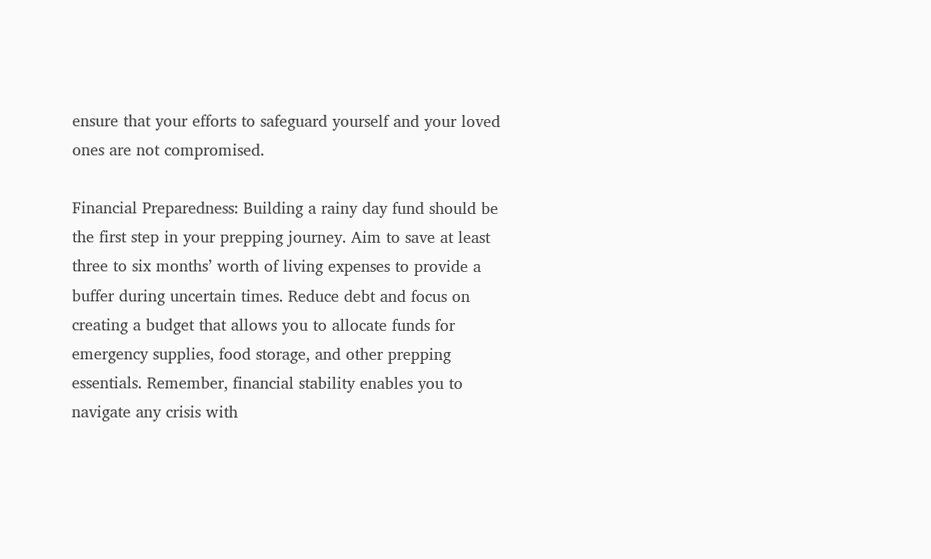ensure that your efforts to safeguard yourself and your loved ones are not compromised.

Financial Preparedness: Building a rainy day fund should be the first step in your prepping journey. Aim to save at least three to six months’ worth of living expenses to provide a buffer during uncertain times. Reduce debt and focus on creating a budget that allows you to allocate funds for emergency supplies, food storage, and other prepping essentials. Remember, financial stability enables you to navigate any crisis with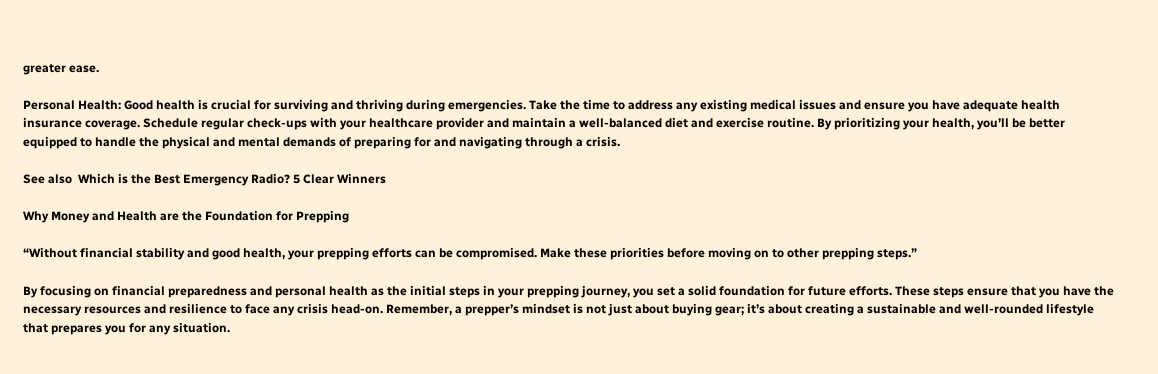greater ease.

Personal Health: Good health is crucial for surviving and thriving during emergencies. Take the time to address any existing medical issues and ensure you have adequate health insurance coverage. Schedule regular check-ups with your healthcare provider and maintain a well-balanced diet and exercise routine. By prioritizing your health, you’ll be better equipped to handle the physical and mental demands of preparing for and navigating through a crisis.

See also  Which is the Best Emergency Radio? 5 Clear Winners

Why Money and Health are the Foundation for Prepping

“Without financial stability and good health, your prepping efforts can be compromised. Make these priorities before moving on to other prepping steps.”

By focusing on financial preparedness and personal health as the initial steps in your prepping journey, you set a solid foundation for future efforts. These steps ensure that you have the necessary resources and resilience to face any crisis head-on. Remember, a prepper’s mindset is not just about buying gear; it’s about creating a sustainable and well-rounded lifestyle that prepares you for any situation.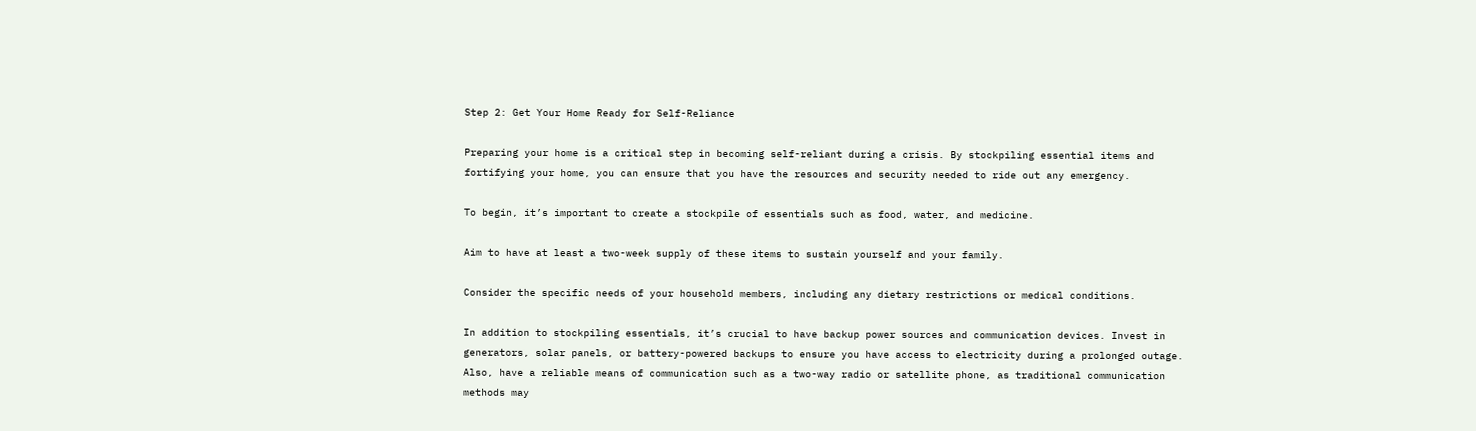Step 2: Get Your Home Ready for Self-Reliance

Preparing your home is a critical step in becoming self-reliant during a crisis. By stockpiling essential items and fortifying your home, you can ensure that you have the resources and security needed to ride out any emergency.

To begin, it’s important to create a stockpile of essentials such as food, water, and medicine.

Aim to have at least a two-week supply of these items to sustain yourself and your family.

Consider the specific needs of your household members, including any dietary restrictions or medical conditions.

In addition to stockpiling essentials, it’s crucial to have backup power sources and communication devices. Invest in generators, solar panels, or battery-powered backups to ensure you have access to electricity during a prolonged outage. Also, have a reliable means of communication such as a two-way radio or satellite phone, as traditional communication methods may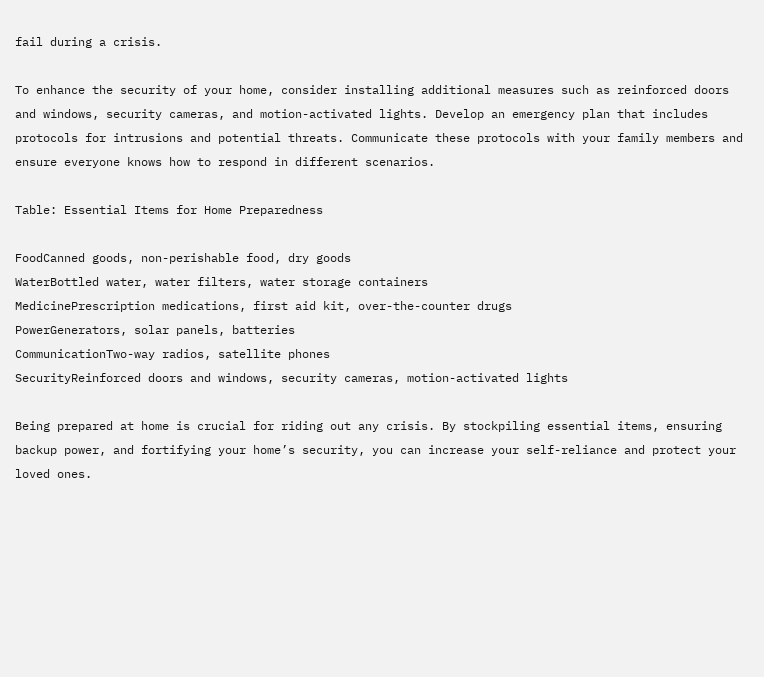fail during a crisis.

To enhance the security of your home, consider installing additional measures such as reinforced doors and windows, security cameras, and motion-activated lights. Develop an emergency plan that includes protocols for intrusions and potential threats. Communicate these protocols with your family members and ensure everyone knows how to respond in different scenarios.

Table: Essential Items for Home Preparedness

FoodCanned goods, non-perishable food, dry goods
WaterBottled water, water filters, water storage containers
MedicinePrescription medications, first aid kit, over-the-counter drugs
PowerGenerators, solar panels, batteries
CommunicationTwo-way radios, satellite phones
SecurityReinforced doors and windows, security cameras, motion-activated lights

Being prepared at home is crucial for riding out any crisis. By stockpiling essential items, ensuring backup power, and fortifying your home’s security, you can increase your self-reliance and protect your loved ones.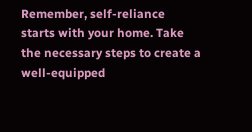Remember, self-reliance starts with your home. Take the necessary steps to create a well-equipped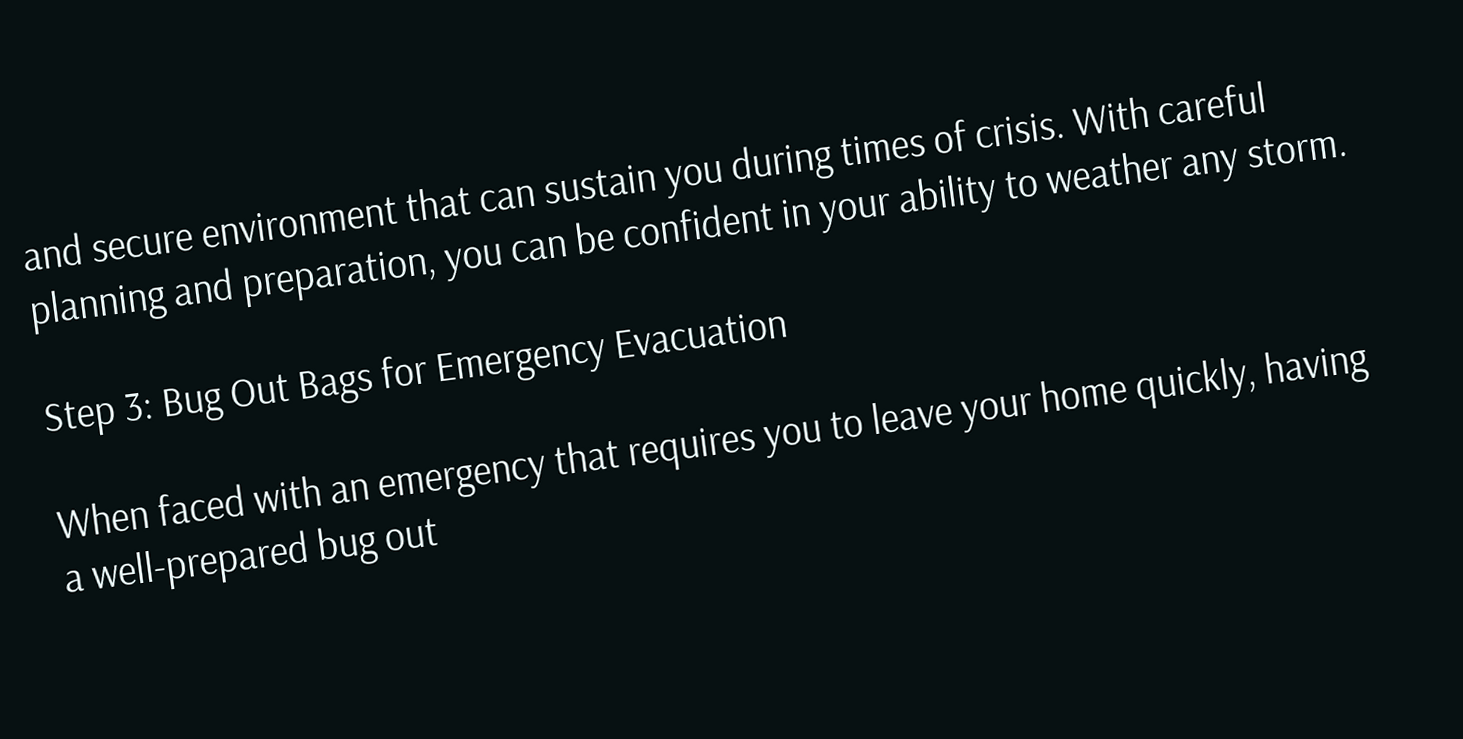and secure environment that can sustain you during times of crisis. With careful planning and preparation, you can be confident in your ability to weather any storm.

Step 3: Bug Out Bags for Emergency Evacuation

When faced with an emergency that requires you to leave your home quickly, having a well-prepared bug out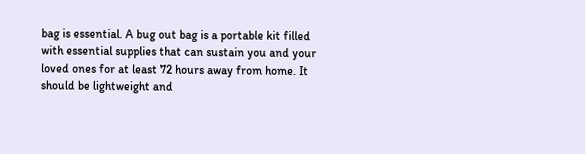bag is essential. A bug out bag is a portable kit filled with essential supplies that can sustain you and your loved ones for at least 72 hours away from home. It should be lightweight and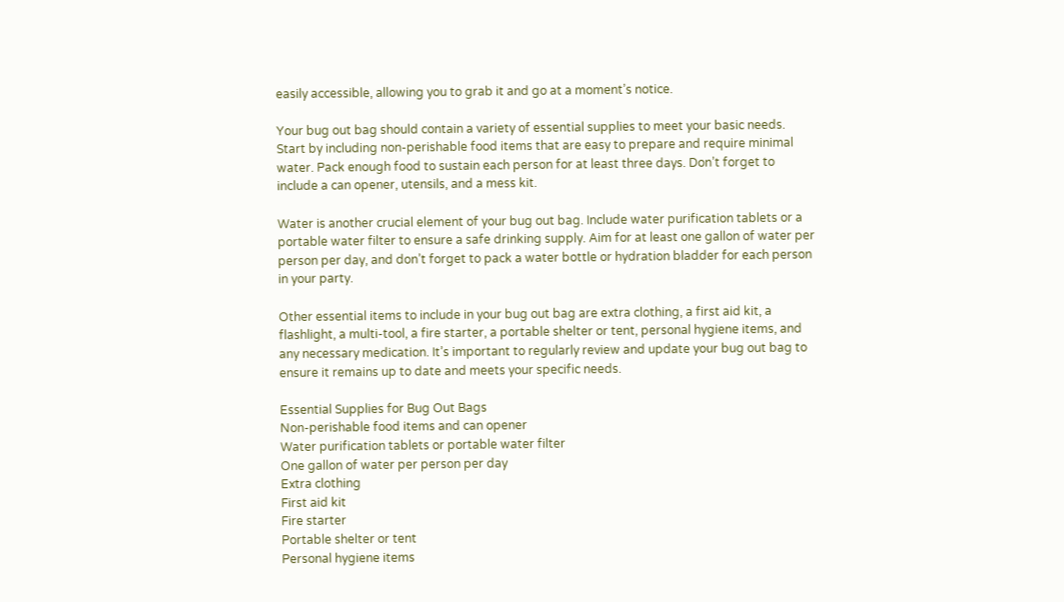easily accessible, allowing you to grab it and go at a moment’s notice.

Your bug out bag should contain a variety of essential supplies to meet your basic needs. Start by including non-perishable food items that are easy to prepare and require minimal water. Pack enough food to sustain each person for at least three days. Don’t forget to include a can opener, utensils, and a mess kit.

Water is another crucial element of your bug out bag. Include water purification tablets or a portable water filter to ensure a safe drinking supply. Aim for at least one gallon of water per person per day, and don’t forget to pack a water bottle or hydration bladder for each person in your party.

Other essential items to include in your bug out bag are extra clothing, a first aid kit, a flashlight, a multi-tool, a fire starter, a portable shelter or tent, personal hygiene items, and any necessary medication. It’s important to regularly review and update your bug out bag to ensure it remains up to date and meets your specific needs.

Essential Supplies for Bug Out Bags
Non-perishable food items and can opener
Water purification tablets or portable water filter
One gallon of water per person per day
Extra clothing
First aid kit
Fire starter
Portable shelter or tent
Personal hygiene items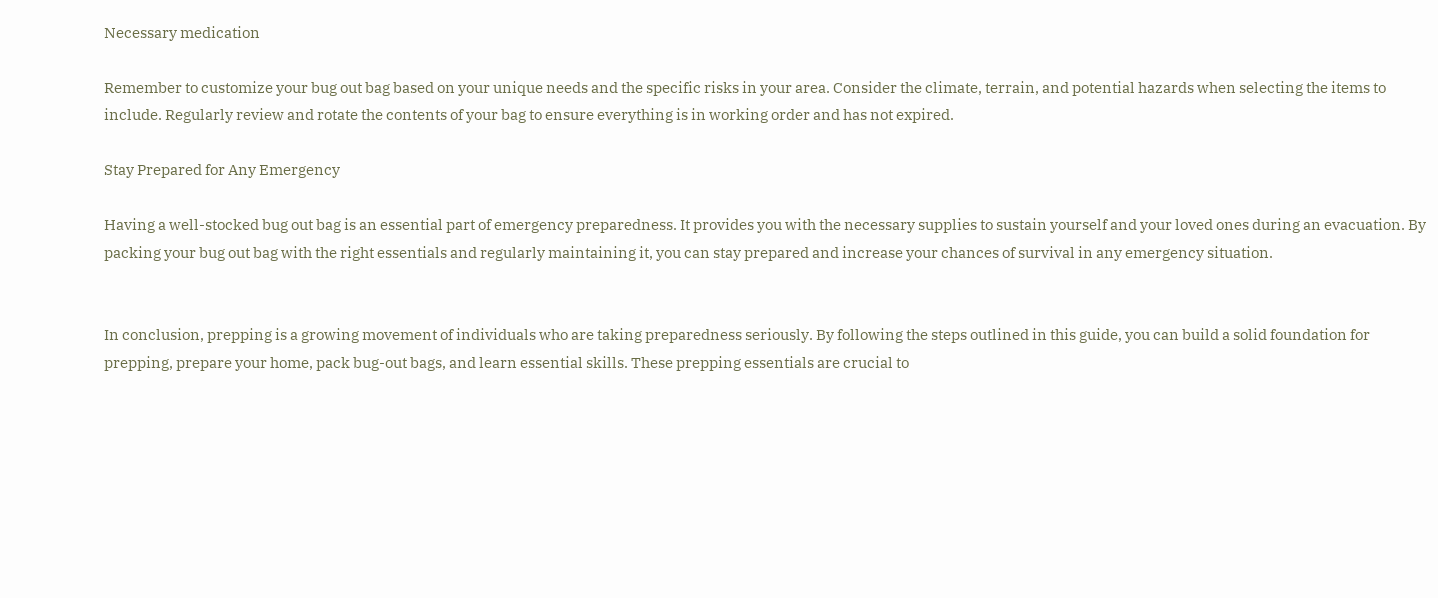Necessary medication

Remember to customize your bug out bag based on your unique needs and the specific risks in your area. Consider the climate, terrain, and potential hazards when selecting the items to include. Regularly review and rotate the contents of your bag to ensure everything is in working order and has not expired.

Stay Prepared for Any Emergency

Having a well-stocked bug out bag is an essential part of emergency preparedness. It provides you with the necessary supplies to sustain yourself and your loved ones during an evacuation. By packing your bug out bag with the right essentials and regularly maintaining it, you can stay prepared and increase your chances of survival in any emergency situation.


In conclusion, prepping is a growing movement of individuals who are taking preparedness seriously. By following the steps outlined in this guide, you can build a solid foundation for prepping, prepare your home, pack bug-out bags, and learn essential skills. These prepping essentials are crucial to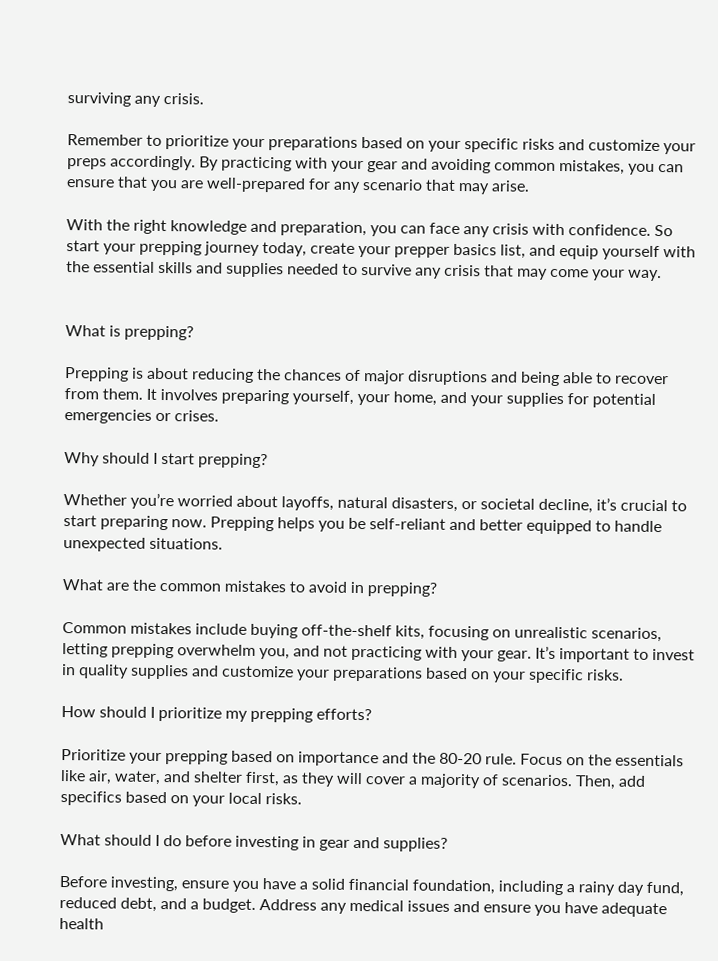surviving any crisis.

Remember to prioritize your preparations based on your specific risks and customize your preps accordingly. By practicing with your gear and avoiding common mistakes, you can ensure that you are well-prepared for any scenario that may arise.

With the right knowledge and preparation, you can face any crisis with confidence. So start your prepping journey today, create your prepper basics list, and equip yourself with the essential skills and supplies needed to survive any crisis that may come your way.


What is prepping?

Prepping is about reducing the chances of major disruptions and being able to recover from them. It involves preparing yourself, your home, and your supplies for potential emergencies or crises.

Why should I start prepping?

Whether you’re worried about layoffs, natural disasters, or societal decline, it’s crucial to start preparing now. Prepping helps you be self-reliant and better equipped to handle unexpected situations.

What are the common mistakes to avoid in prepping?

Common mistakes include buying off-the-shelf kits, focusing on unrealistic scenarios, letting prepping overwhelm you, and not practicing with your gear. It’s important to invest in quality supplies and customize your preparations based on your specific risks.

How should I prioritize my prepping efforts?

Prioritize your prepping based on importance and the 80-20 rule. Focus on the essentials like air, water, and shelter first, as they will cover a majority of scenarios. Then, add specifics based on your local risks.

What should I do before investing in gear and supplies?

Before investing, ensure you have a solid financial foundation, including a rainy day fund, reduced debt, and a budget. Address any medical issues and ensure you have adequate health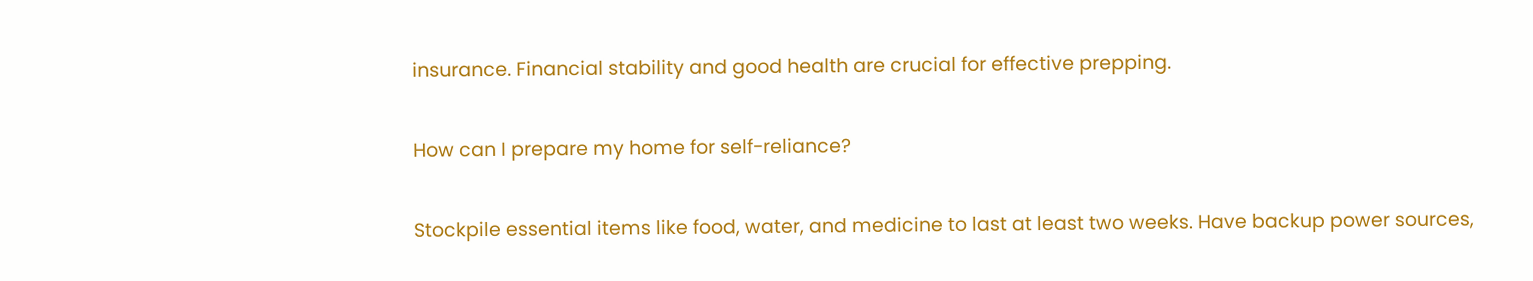insurance. Financial stability and good health are crucial for effective prepping.

How can I prepare my home for self-reliance?

Stockpile essential items like food, water, and medicine to last at least two weeks. Have backup power sources,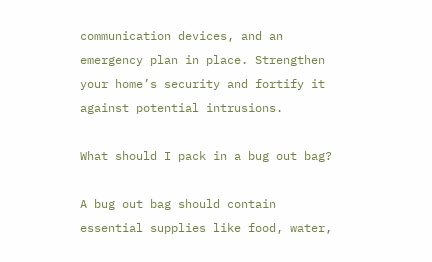communication devices, and an emergency plan in place. Strengthen your home’s security and fortify it against potential intrusions.

What should I pack in a bug out bag?

A bug out bag should contain essential supplies like food, water,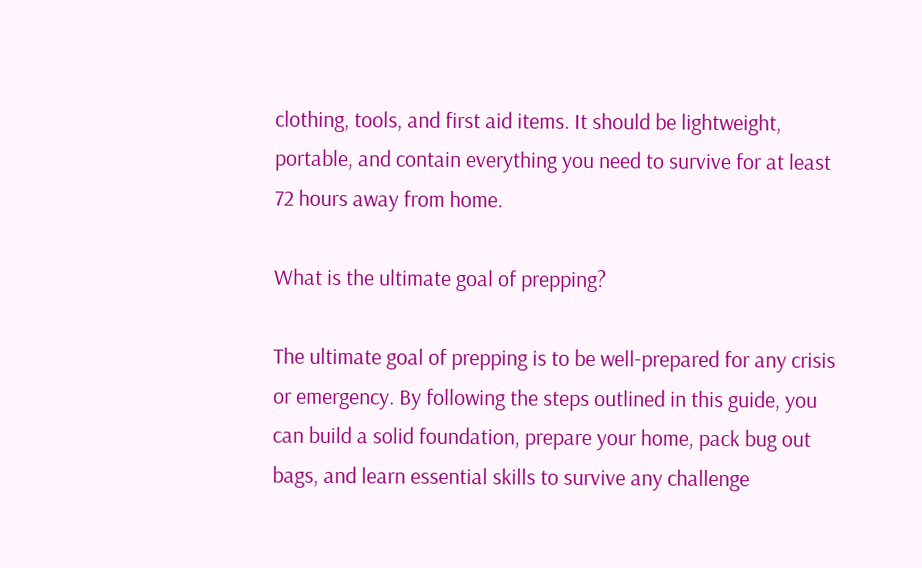clothing, tools, and first aid items. It should be lightweight, portable, and contain everything you need to survive for at least 72 hours away from home.

What is the ultimate goal of prepping?

The ultimate goal of prepping is to be well-prepared for any crisis or emergency. By following the steps outlined in this guide, you can build a solid foundation, prepare your home, pack bug out bags, and learn essential skills to survive any challenge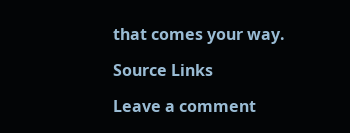that comes your way.

Source Links

Leave a comment